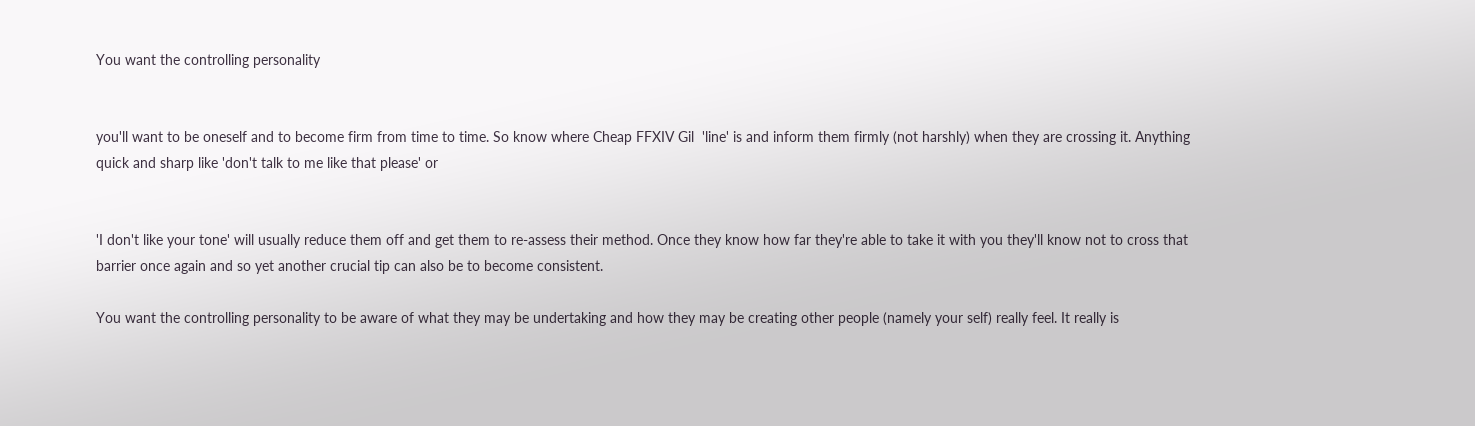You want the controlling personality


you'll want to be oneself and to become firm from time to time. So know where Cheap FFXIV Gil  'line' is and inform them firmly (not harshly) when they are crossing it. Anything quick and sharp like 'don't talk to me like that please' or


'I don't like your tone' will usually reduce them off and get them to re-assess their method. Once they know how far they're able to take it with you they'll know not to cross that barrier once again and so yet another crucial tip can also be to become consistent.

You want the controlling personality to be aware of what they may be undertaking and how they may be creating other people (namely your self) really feel. It really is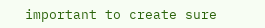important to create sure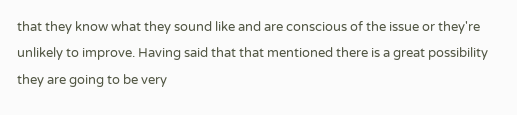that they know what they sound like and are conscious of the issue or they're unlikely to improve. Having said that that mentioned there is a great possibility they are going to be very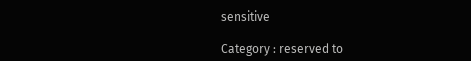sensitive

Category : reserved to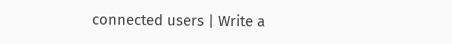connected users | Write a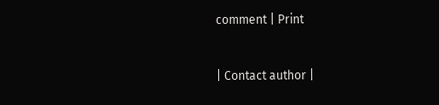comment | Print


| Contact author |